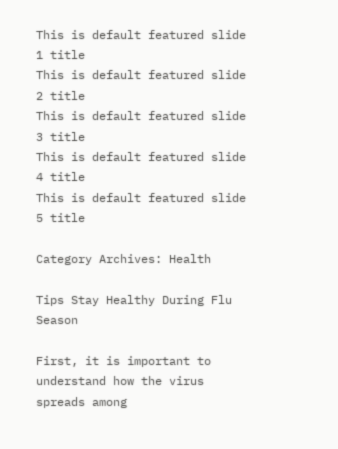This is default featured slide 1 title
This is default featured slide 2 title
This is default featured slide 3 title
This is default featured slide 4 title
This is default featured slide 5 title

Category Archives: Health

Tips Stay Healthy During Flu Season

First, it is important to understand how the virus spreads among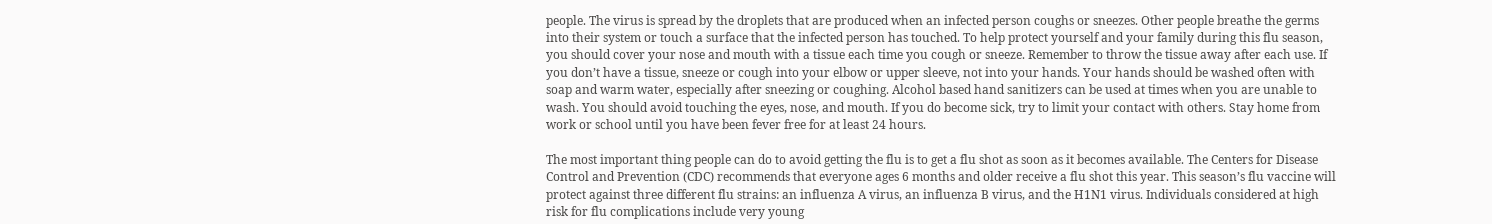people. The virus is spread by the droplets that are produced when an infected person coughs or sneezes. Other people breathe the germs into their system or touch a surface that the infected person has touched. To help protect yourself and your family during this flu season, you should cover your nose and mouth with a tissue each time you cough or sneeze. Remember to throw the tissue away after each use. If you don’t have a tissue, sneeze or cough into your elbow or upper sleeve, not into your hands. Your hands should be washed often with soap and warm water, especially after sneezing or coughing. Alcohol based hand sanitizers can be used at times when you are unable to wash. You should avoid touching the eyes, nose, and mouth. If you do become sick, try to limit your contact with others. Stay home from work or school until you have been fever free for at least 24 hours.

The most important thing people can do to avoid getting the flu is to get a flu shot as soon as it becomes available. The Centers for Disease Control and Prevention (CDC) recommends that everyone ages 6 months and older receive a flu shot this year. This season’s flu vaccine will protect against three different flu strains: an influenza A virus, an influenza B virus, and the H1N1 virus. Individuals considered at high risk for flu complications include very young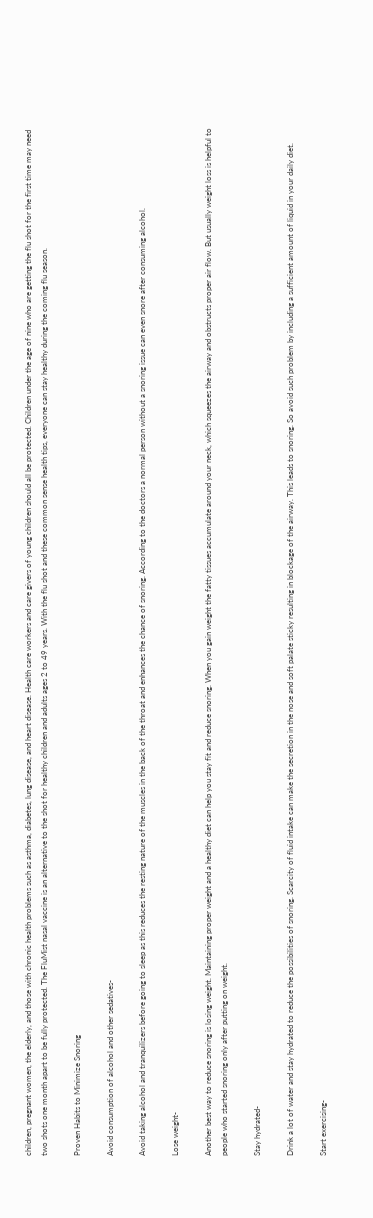children, pregnant women, the elderly, and those with chronic health problems such as asthma, diabetes, lung disease, and heart disease. Health care workers and care givers of young children should all be protected. Children under the age of nine who are getting the flu shot for the first time may need two shots one month apart to be fully protected. The FluMist nasal vaccine is an alternative to the shot for healthy children and adults ages 2 to 49 years. With the flu shot and these common sense health tips, everyone can stay healthy during the coming flu season.

Proven Habits to Minimize Snoring

Avoid consumption of alcohol and other sedatives-

Avoid taking alcohol and tranquilizers before going to sleep as this reduces the resting nature of the muscles in the back of the throat and enhances the chance of snoring. According to the doctors a normal person without a snoring issue can even snore after consuming alcohol.

Lose weight-

Another best way to reduce snoring is losing weight. Maintaining proper weight and a healthy diet can help you stay fit and reduce snoring. When you gain weight the fatty tissues accumulate around your neck, which squeezes the airway and obstructs proper air flow. But usually weight loss is helpful to people who started snoring only after putting on weight.

Stay hydrated-

Drink a lot of water and stay hydrated to reduce the possibilities of snoring. Scarcity of fluid intake can make the secretion in the nose and soft palate sticky resulting in blockage of the airway. This leads to snoring. So avoid such problem by including a sufficient amount of liquid in your daily diet.

Start exercising-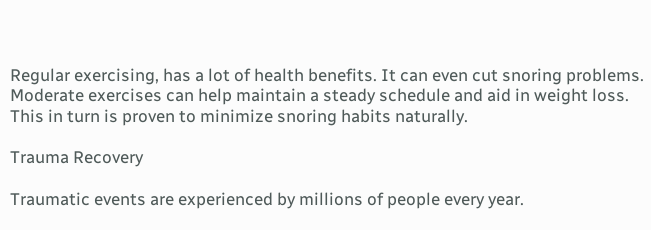Regular exercising, has a lot of health benefits. It can even cut snoring problems. Moderate exercises can help maintain a steady schedule and aid in weight loss. This in turn is proven to minimize snoring habits naturally.

Trauma Recovery

Traumatic events are experienced by millions of people every year.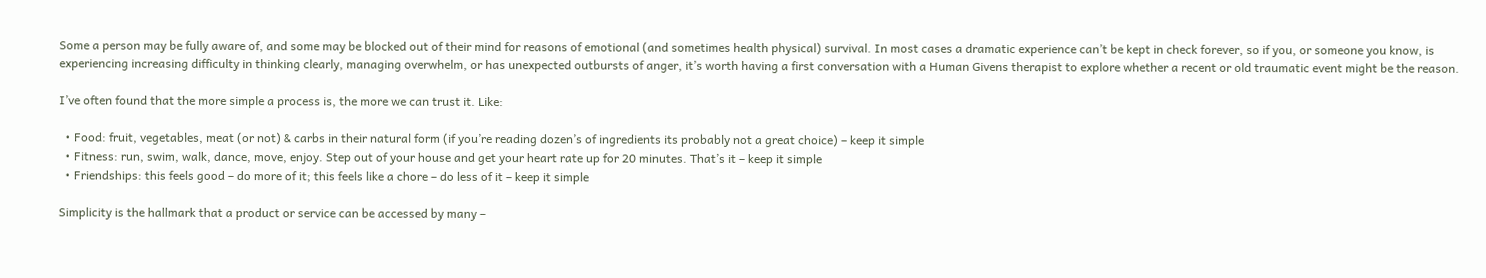Some a person may be fully aware of, and some may be blocked out of their mind for reasons of emotional (and sometimes health physical) survival. In most cases a dramatic experience can’t be kept in check forever, so if you, or someone you know, is experiencing increasing difficulty in thinking clearly, managing overwhelm, or has unexpected outbursts of anger, it’s worth having a first conversation with a Human Givens therapist to explore whether a recent or old traumatic event might be the reason.

I’ve often found that the more simple a process is, the more we can trust it. Like:

  • Food: fruit, vegetables, meat (or not) & carbs in their natural form (if you’re reading dozen’s of ingredients its probably not a great choice) – keep it simple
  • Fitness: run, swim, walk, dance, move, enjoy. Step out of your house and get your heart rate up for 20 minutes. That’s it – keep it simple
  • Friendships: this feels good – do more of it; this feels like a chore – do less of it – keep it simple

Simplicity is the hallmark that a product or service can be accessed by many –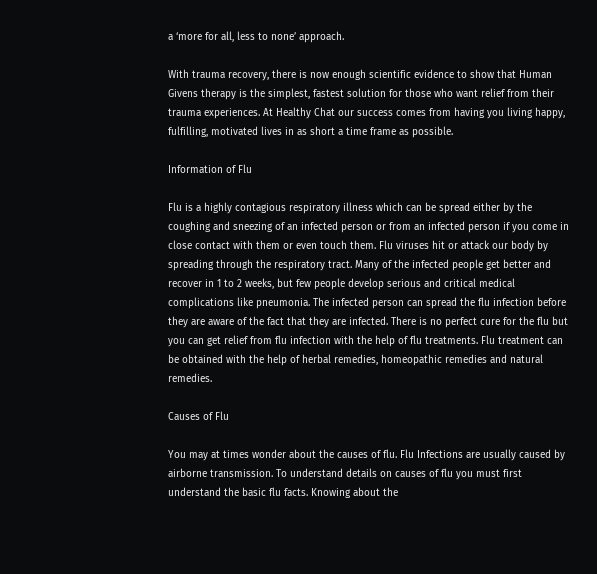a ‘more for all, less to none’ approach.

With trauma recovery, there is now enough scientific evidence to show that Human Givens therapy is the simplest, fastest solution for those who want relief from their trauma experiences. At Healthy Chat our success comes from having you living happy, fulfilling, motivated lives in as short a time frame as possible.

Information of Flu

Flu is a highly contagious respiratory illness which can be spread either by the coughing and sneezing of an infected person or from an infected person if you come in close contact with them or even touch them. Flu viruses hit or attack our body by spreading through the respiratory tract. Many of the infected people get better and recover in 1 to 2 weeks, but few people develop serious and critical medical complications like pneumonia. The infected person can spread the flu infection before they are aware of the fact that they are infected. There is no perfect cure for the flu but you can get relief from flu infection with the help of flu treatments. Flu treatment can be obtained with the help of herbal remedies, homeopathic remedies and natural remedies.

Causes of Flu

You may at times wonder about the causes of flu. Flu Infections are usually caused by airborne transmission. To understand details on causes of flu you must first understand the basic flu facts. Knowing about the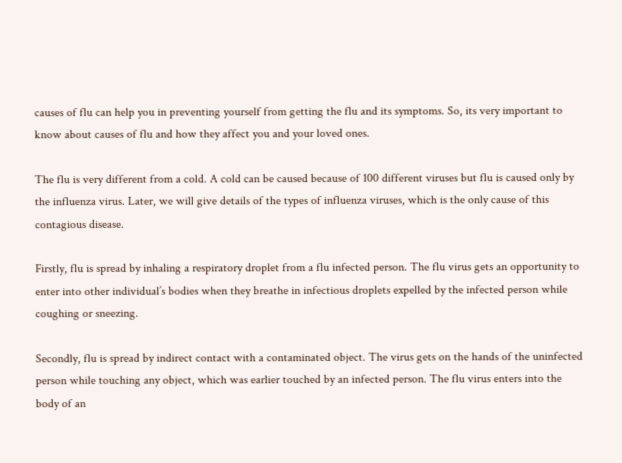causes of flu can help you in preventing yourself from getting the flu and its symptoms. So, its very important to know about causes of flu and how they affect you and your loved ones.

The flu is very different from a cold. A cold can be caused because of 100 different viruses but flu is caused only by the influenza virus. Later, we will give details of the types of influenza viruses, which is the only cause of this contagious disease.

Firstly, flu is spread by inhaling a respiratory droplet from a flu infected person. The flu virus gets an opportunity to enter into other individual’s bodies when they breathe in infectious droplets expelled by the infected person while coughing or sneezing.

Secondly, flu is spread by indirect contact with a contaminated object. The virus gets on the hands of the uninfected person while touching any object, which was earlier touched by an infected person. The flu virus enters into the body of an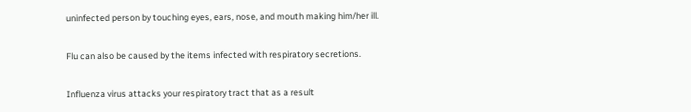uninfected person by touching eyes, ears, nose, and mouth making him/her ill.

Flu can also be caused by the items infected with respiratory secretions.

Influenza virus attacks your respiratory tract that as a result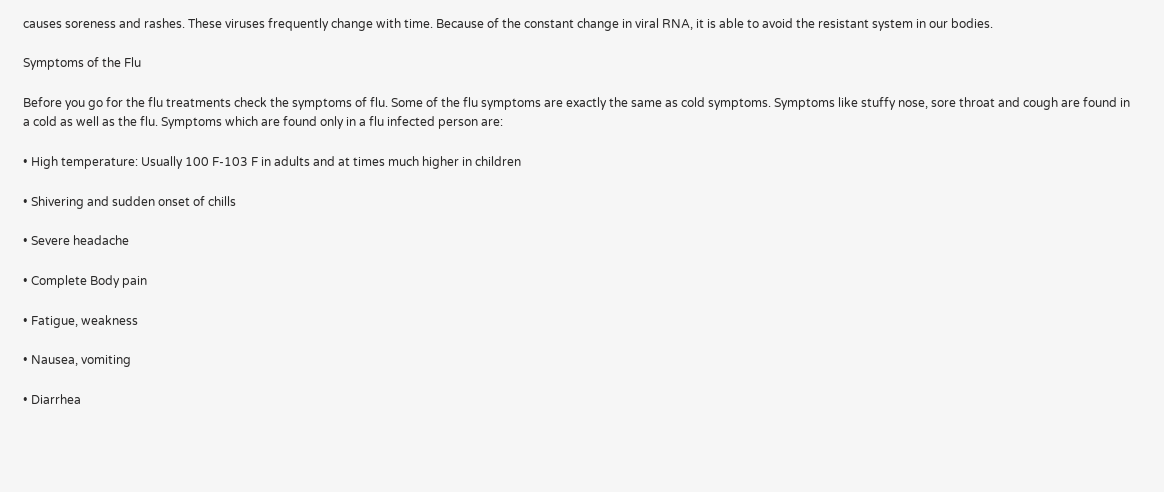causes soreness and rashes. These viruses frequently change with time. Because of the constant change in viral RNA, it is able to avoid the resistant system in our bodies.

Symptoms of the Flu

Before you go for the flu treatments check the symptoms of flu. Some of the flu symptoms are exactly the same as cold symptoms. Symptoms like stuffy nose, sore throat and cough are found in a cold as well as the flu. Symptoms which are found only in a flu infected person are:

• High temperature: Usually 100 F-103 F in adults and at times much higher in children

• Shivering and sudden onset of chills

• Severe headache

• Complete Body pain

• Fatigue, weakness

• Nausea, vomiting

• Diarrhea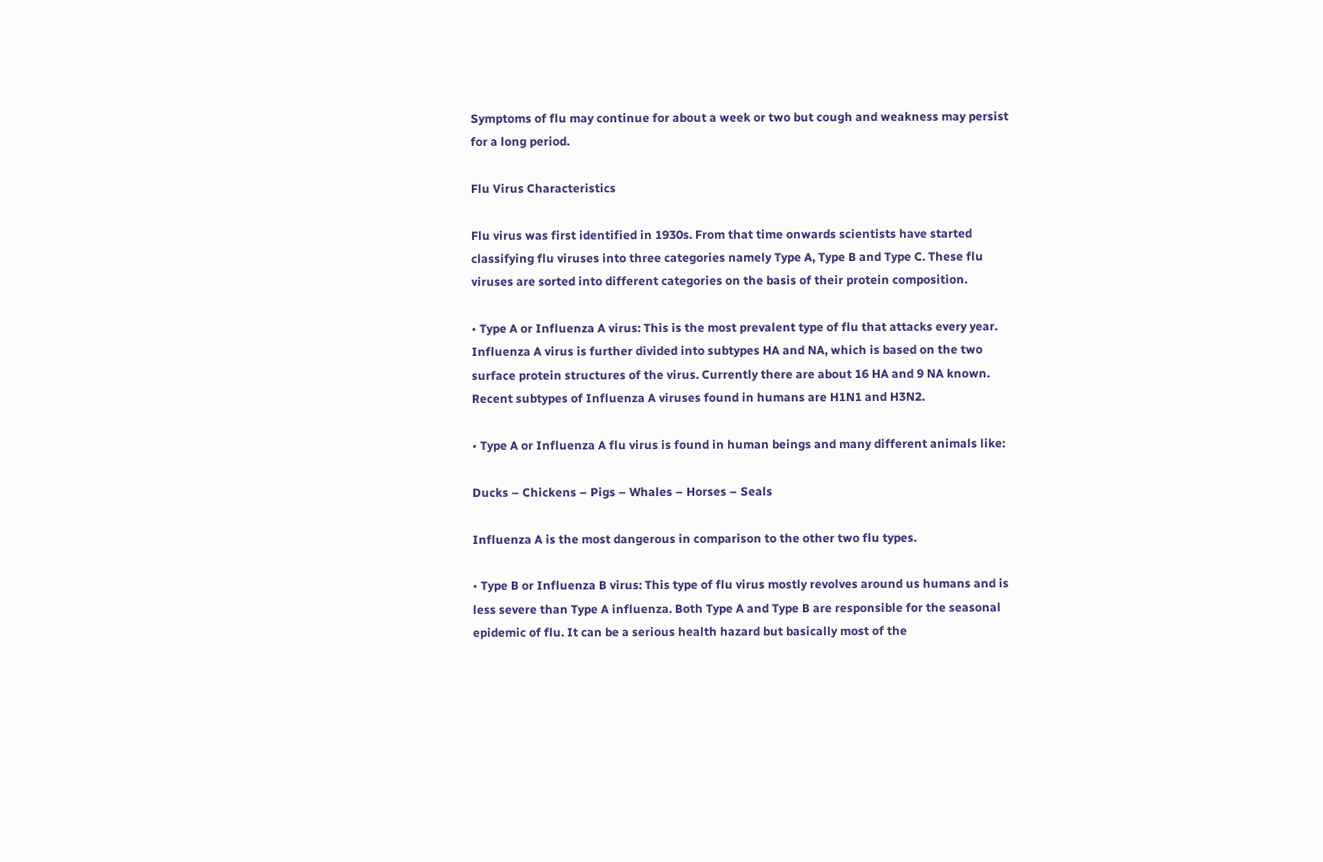Symptoms of flu may continue for about a week or two but cough and weakness may persist for a long period.

Flu Virus Characteristics

Flu virus was first identified in 1930s. From that time onwards scientists have started classifying flu viruses into three categories namely Type A, Type B and Type C. These flu viruses are sorted into different categories on the basis of their protein composition.

• Type A or Influenza A virus: This is the most prevalent type of flu that attacks every year. Influenza A virus is further divided into subtypes HA and NA, which is based on the two surface protein structures of the virus. Currently there are about 16 HA and 9 NA known. Recent subtypes of Influenza A viruses found in humans are H1N1 and H3N2.

• Type A or Influenza A flu virus is found in human beings and many different animals like:

Ducks – Chickens – Pigs – Whales – Horses – Seals

Influenza A is the most dangerous in comparison to the other two flu types.

• Type B or Influenza B virus: This type of flu virus mostly revolves around us humans and is less severe than Type A influenza. Both Type A and Type B are responsible for the seasonal epidemic of flu. It can be a serious health hazard but basically most of the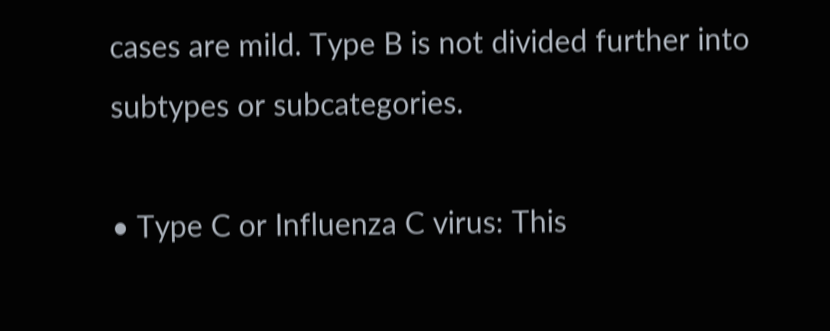cases are mild. Type B is not divided further into subtypes or subcategories.

• Type C or Influenza C virus: This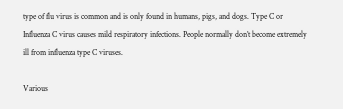type of flu virus is common and is only found in humans, pigs, and dogs. Type C or Influenza C virus causes mild respiratory infections. People normally don’t become extremely ill from influenza type C viruses.

Various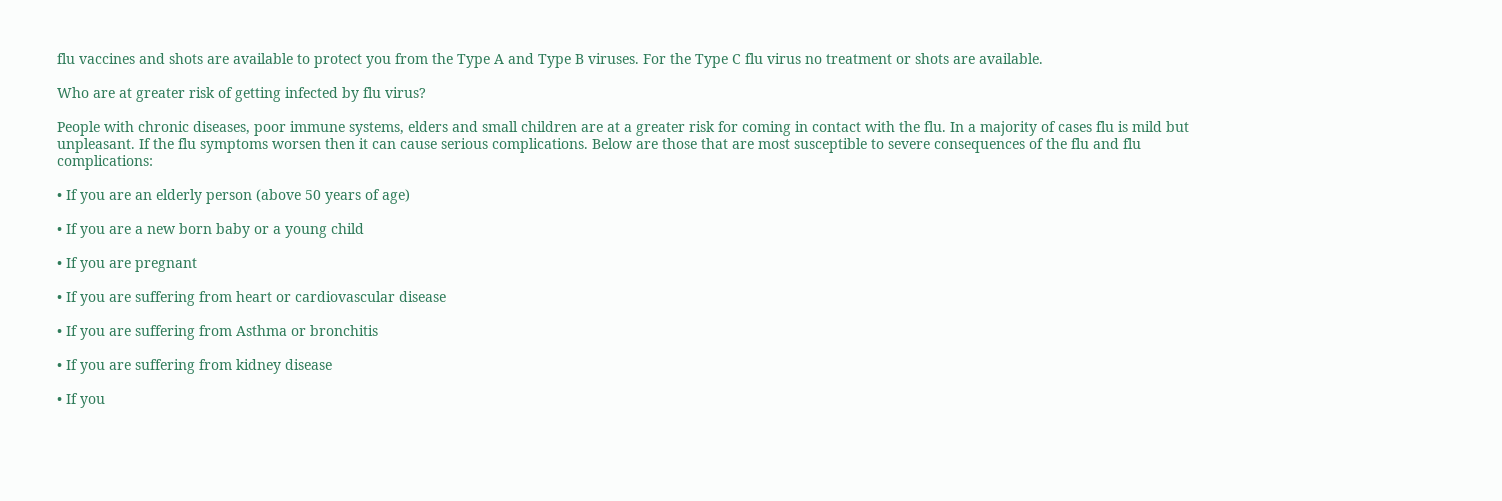flu vaccines and shots are available to protect you from the Type A and Type B viruses. For the Type C flu virus no treatment or shots are available.

Who are at greater risk of getting infected by flu virus?

People with chronic diseases, poor immune systems, elders and small children are at a greater risk for coming in contact with the flu. In a majority of cases flu is mild but unpleasant. If the flu symptoms worsen then it can cause serious complications. Below are those that are most susceptible to severe consequences of the flu and flu complications:

• If you are an elderly person (above 50 years of age)

• If you are a new born baby or a young child

• If you are pregnant

• If you are suffering from heart or cardiovascular disease

• If you are suffering from Asthma or bronchitis

• If you are suffering from kidney disease

• If you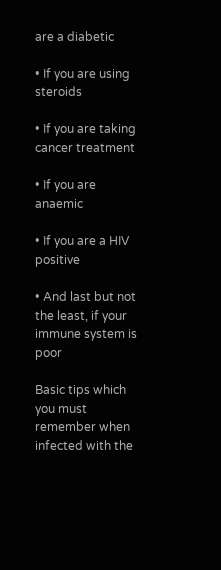are a diabetic

• If you are using steroids

• If you are taking cancer treatment

• If you are anaemic

• If you are a HIV positive

• And last but not the least, if your immune system is poor

Basic tips which you must remember when infected with the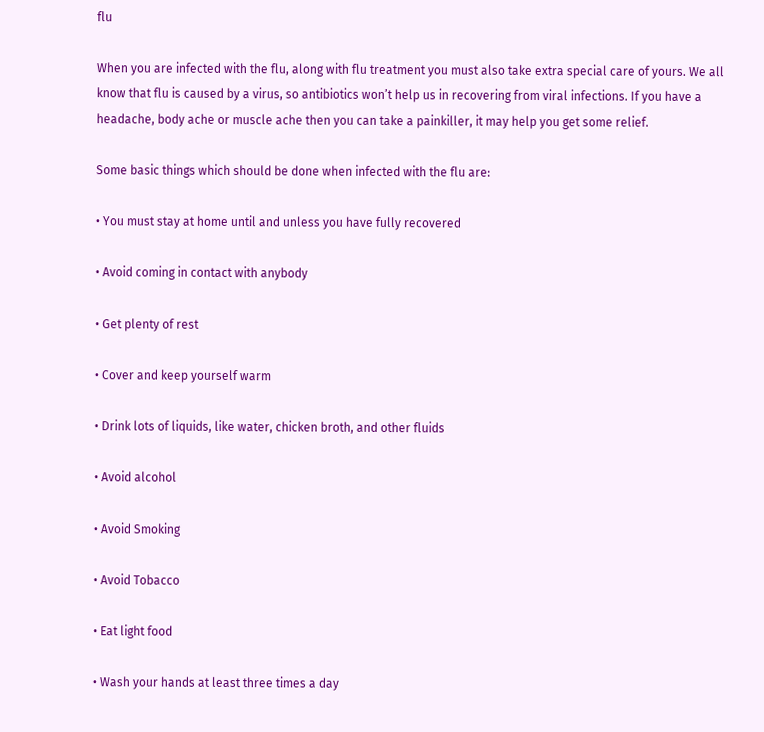flu

When you are infected with the flu, along with flu treatment you must also take extra special care of yours. We all know that flu is caused by a virus, so antibiotics won’t help us in recovering from viral infections. If you have a headache, body ache or muscle ache then you can take a painkiller, it may help you get some relief.

Some basic things which should be done when infected with the flu are:

• You must stay at home until and unless you have fully recovered

• Avoid coming in contact with anybody

• Get plenty of rest

• Cover and keep yourself warm

• Drink lots of liquids, like water, chicken broth, and other fluids

• Avoid alcohol

• Avoid Smoking

• Avoid Tobacco

• Eat light food

• Wash your hands at least three times a day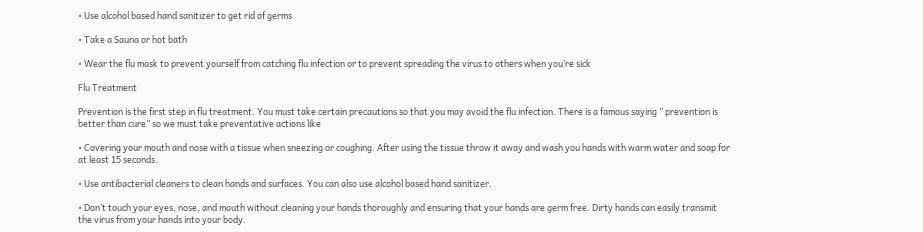• Use alcohol based hand sanitizer to get rid of germs

• Take a Sauna or hot bath

• Wear the flu mask to prevent yourself from catching flu infection or to prevent spreading the virus to others when you’re sick

Flu Treatment

Prevention is the first step in flu treatment. You must take certain precautions so that you may avoid the flu infection. There is a famous saying ” prevention is better than cure” so we must take preventative actions like

• Covering your mouth and nose with a tissue when sneezing or coughing. After using the tissue throw it away and wash you hands with warm water and soap for at least 15 seconds.

• Use antibacterial cleaners to clean hands and surfaces. You can also use alcohol based hand sanitizer.

• Don’t touch your eyes, nose, and mouth without cleaning your hands thoroughly and ensuring that your hands are germ free. Dirty hands can easily transmit the virus from your hands into your body.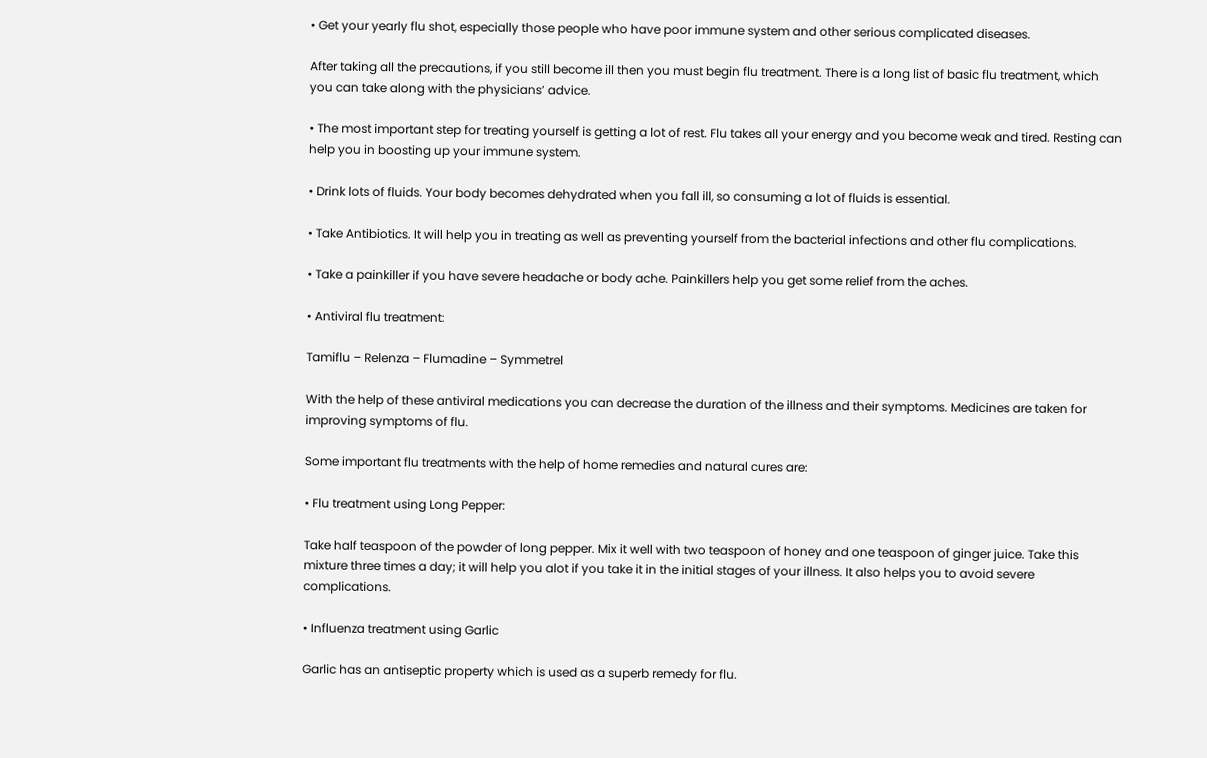• Get your yearly flu shot, especially those people who have poor immune system and other serious complicated diseases.

After taking all the precautions, if you still become ill then you must begin flu treatment. There is a long list of basic flu treatment, which you can take along with the physicians’ advice.

• The most important step for treating yourself is getting a lot of rest. Flu takes all your energy and you become weak and tired. Resting can help you in boosting up your immune system.

• Drink lots of fluids. Your body becomes dehydrated when you fall ill, so consuming a lot of fluids is essential.

• Take Antibiotics. It will help you in treating as well as preventing yourself from the bacterial infections and other flu complications.

• Take a painkiller if you have severe headache or body ache. Painkillers help you get some relief from the aches.

• Antiviral flu treatment:

Tamiflu – Relenza – Flumadine – Symmetrel

With the help of these antiviral medications you can decrease the duration of the illness and their symptoms. Medicines are taken for improving symptoms of flu.

Some important flu treatments with the help of home remedies and natural cures are:

• Flu treatment using Long Pepper:

Take half teaspoon of the powder of long pepper. Mix it well with two teaspoon of honey and one teaspoon of ginger juice. Take this mixture three times a day; it will help you alot if you take it in the initial stages of your illness. It also helps you to avoid severe complications.

• Influenza treatment using Garlic

Garlic has an antiseptic property which is used as a superb remedy for flu.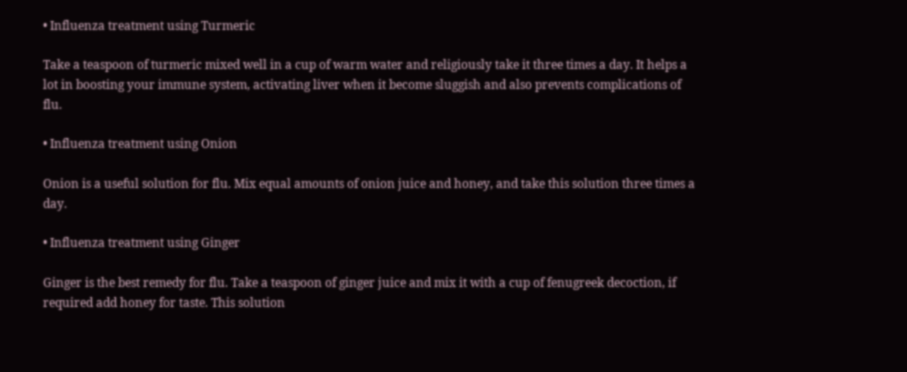• Influenza treatment using Turmeric

Take a teaspoon of turmeric mixed well in a cup of warm water and religiously take it three times a day. It helps a lot in boosting your immune system, activating liver when it become sluggish and also prevents complications of flu.

• Influenza treatment using Onion

Onion is a useful solution for flu. Mix equal amounts of onion juice and honey, and take this solution three times a day.

• Influenza treatment using Ginger

Ginger is the best remedy for flu. Take a teaspoon of ginger juice and mix it with a cup of fenugreek decoction, if required add honey for taste. This solution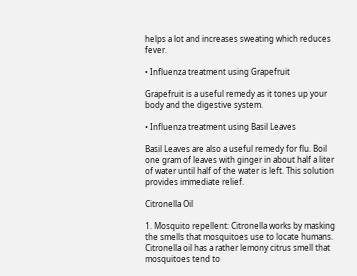helps a lot and increases sweating which reduces fever.

• Influenza treatment using Grapefruit

Grapefruit is a useful remedy as it tones up your body and the digestive system.

• Influenza treatment using Basil Leaves

Basil Leaves are also a useful remedy for flu. Boil one gram of leaves with ginger in about half a liter of water until half of the water is left. This solution provides immediate relief.

Citronella Oil

1. Mosquito repellent: Citronella works by masking the smells that mosquitoes use to locate humans. Citronella oil has a rather lemony citrus smell that mosquitoes tend to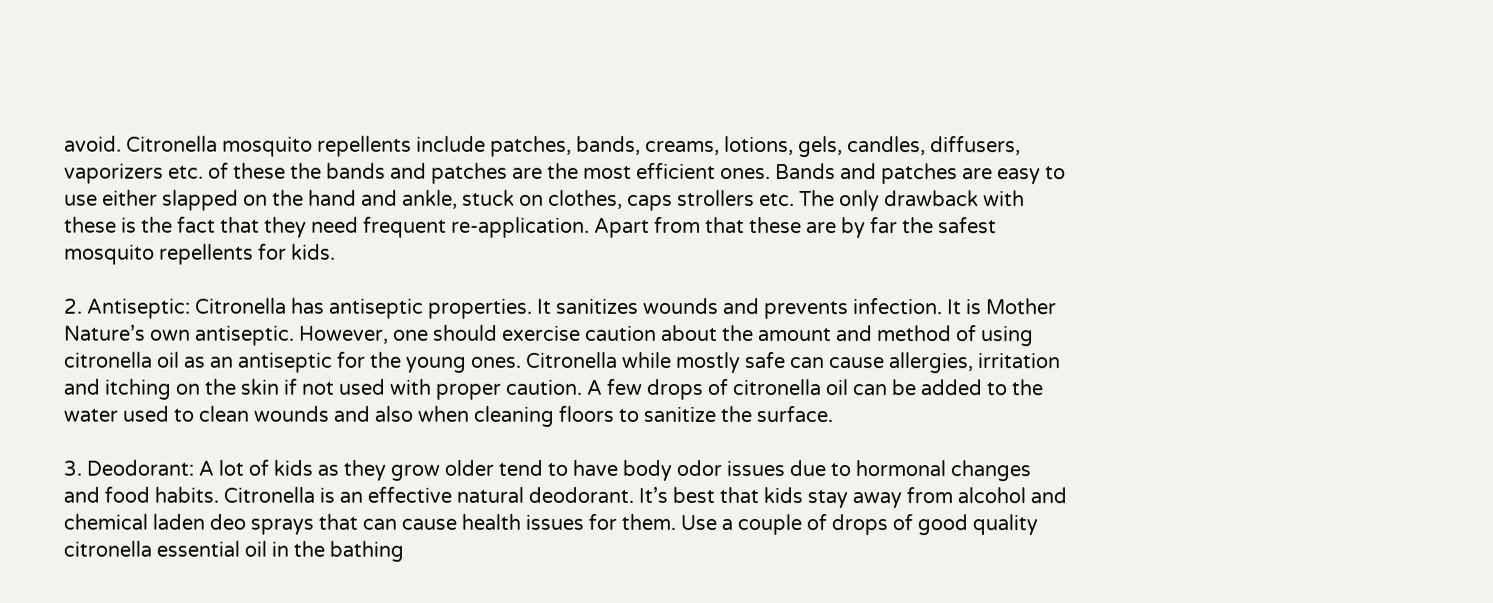avoid. Citronella mosquito repellents include patches, bands, creams, lotions, gels, candles, diffusers, vaporizers etc. of these the bands and patches are the most efficient ones. Bands and patches are easy to use either slapped on the hand and ankle, stuck on clothes, caps strollers etc. The only drawback with these is the fact that they need frequent re-application. Apart from that these are by far the safest mosquito repellents for kids.

2. Antiseptic: Citronella has antiseptic properties. It sanitizes wounds and prevents infection. It is Mother Nature’s own antiseptic. However, one should exercise caution about the amount and method of using citronella oil as an antiseptic for the young ones. Citronella while mostly safe can cause allergies, irritation and itching on the skin if not used with proper caution. A few drops of citronella oil can be added to the water used to clean wounds and also when cleaning floors to sanitize the surface.

3. Deodorant: A lot of kids as they grow older tend to have body odor issues due to hormonal changes and food habits. Citronella is an effective natural deodorant. It’s best that kids stay away from alcohol and chemical laden deo sprays that can cause health issues for them. Use a couple of drops of good quality citronella essential oil in the bathing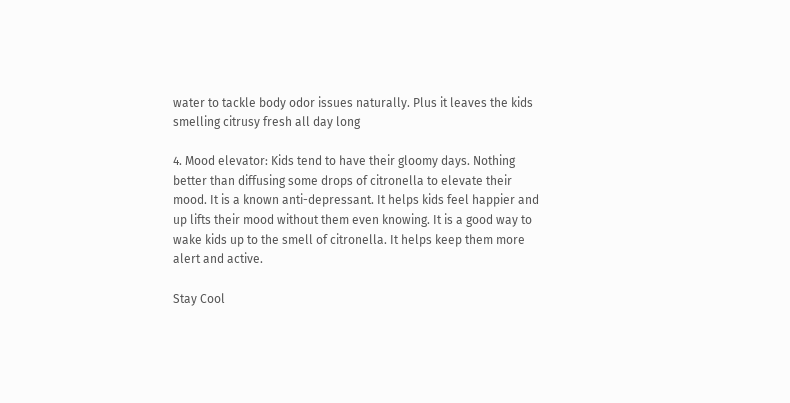water to tackle body odor issues naturally. Plus it leaves the kids smelling citrusy fresh all day long

4. Mood elevator: Kids tend to have their gloomy days. Nothing better than diffusing some drops of citronella to elevate their mood. It is a known anti-depressant. It helps kids feel happier and up lifts their mood without them even knowing. It is a good way to wake kids up to the smell of citronella. It helps keep them more alert and active.

Stay Cool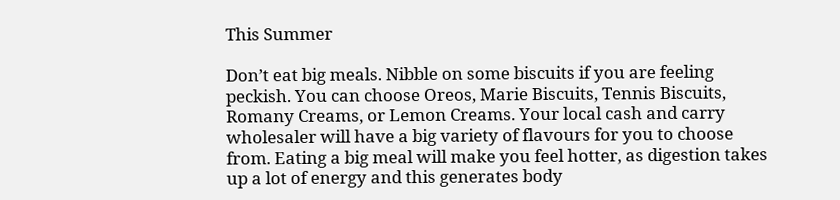This Summer

Don’t eat big meals. Nibble on some biscuits if you are feeling peckish. You can choose Oreos, Marie Biscuits, Tennis Biscuits, Romany Creams, or Lemon Creams. Your local cash and carry wholesaler will have a big variety of flavours for you to choose from. Eating a big meal will make you feel hotter, as digestion takes up a lot of energy and this generates body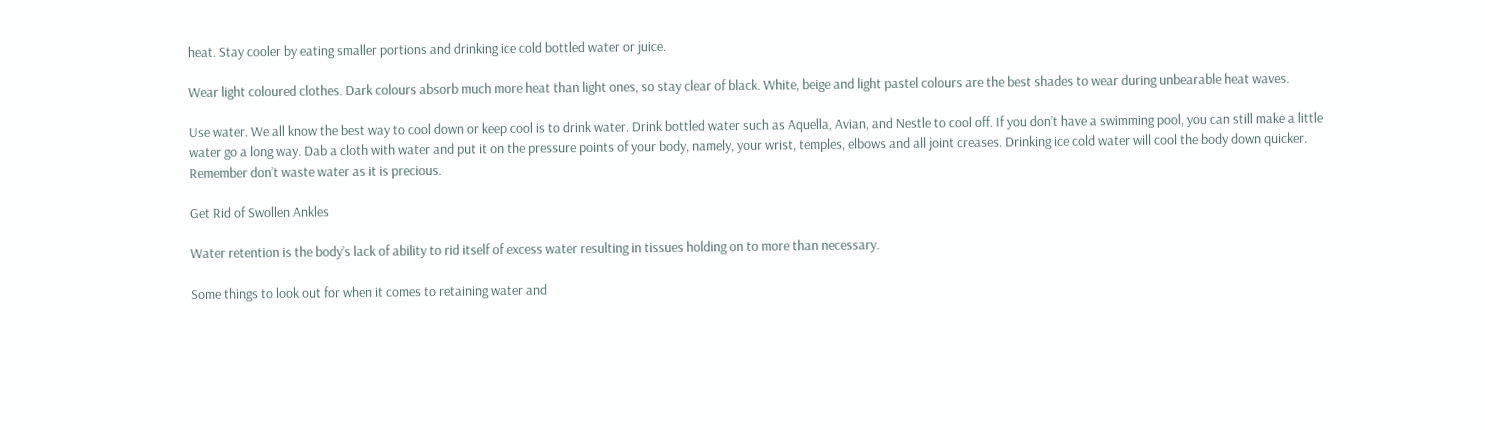heat. Stay cooler by eating smaller portions and drinking ice cold bottled water or juice.

Wear light coloured clothes. Dark colours absorb much more heat than light ones, so stay clear of black. White, beige and light pastel colours are the best shades to wear during unbearable heat waves.

Use water. We all know the best way to cool down or keep cool is to drink water. Drink bottled water such as Aquella, Avian, and Nestle to cool off. If you don’t have a swimming pool, you can still make a little water go a long way. Dab a cloth with water and put it on the pressure points of your body, namely, your wrist, temples, elbows and all joint creases. Drinking ice cold water will cool the body down quicker. Remember don’t waste water as it is precious.

Get Rid of Swollen Ankles

Water retention is the body’s lack of ability to rid itself of excess water resulting in tissues holding on to more than necessary.

Some things to look out for when it comes to retaining water and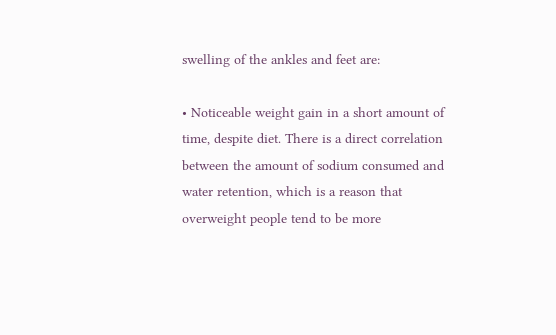swelling of the ankles and feet are:

• Noticeable weight gain in a short amount of time, despite diet. There is a direct correlation between the amount of sodium consumed and water retention, which is a reason that overweight people tend to be more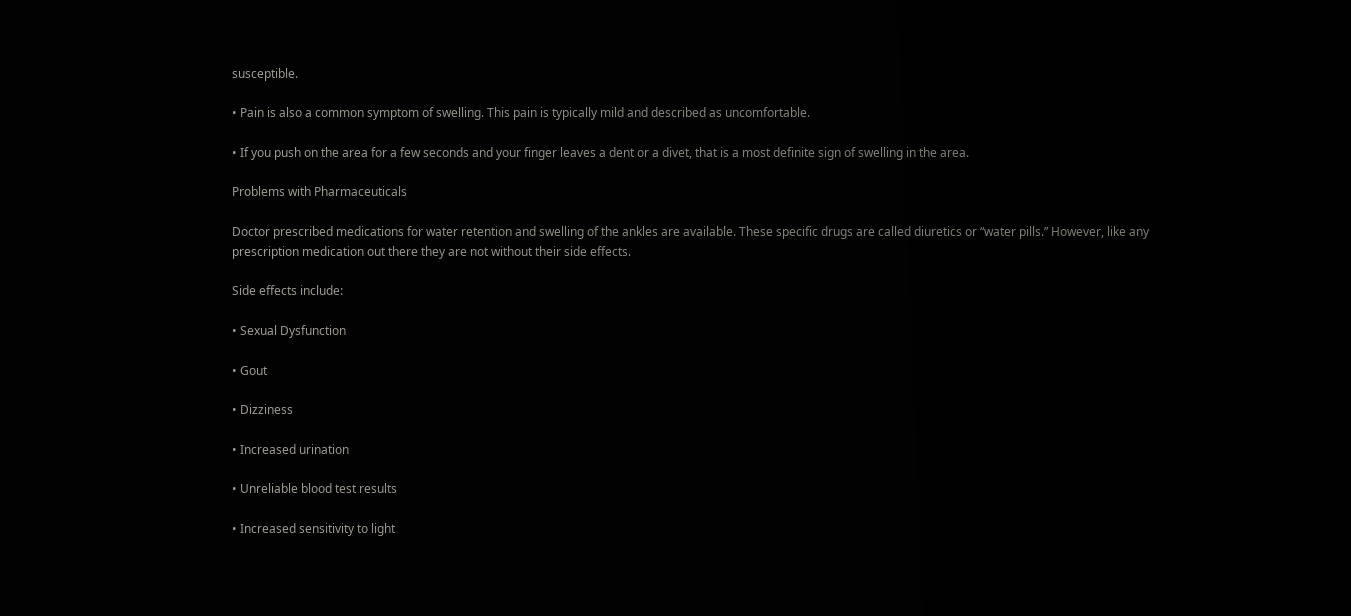susceptible.

• Pain is also a common symptom of swelling. This pain is typically mild and described as uncomfortable.

• If you push on the area for a few seconds and your finger leaves a dent or a divet, that is a most definite sign of swelling in the area.

Problems with Pharmaceuticals

Doctor prescribed medications for water retention and swelling of the ankles are available. These specific drugs are called diuretics or “water pills.” However, like any prescription medication out there they are not without their side effects.

Side effects include:

• Sexual Dysfunction

• Gout

• Dizziness

• Increased urination

• Unreliable blood test results

• Increased sensitivity to light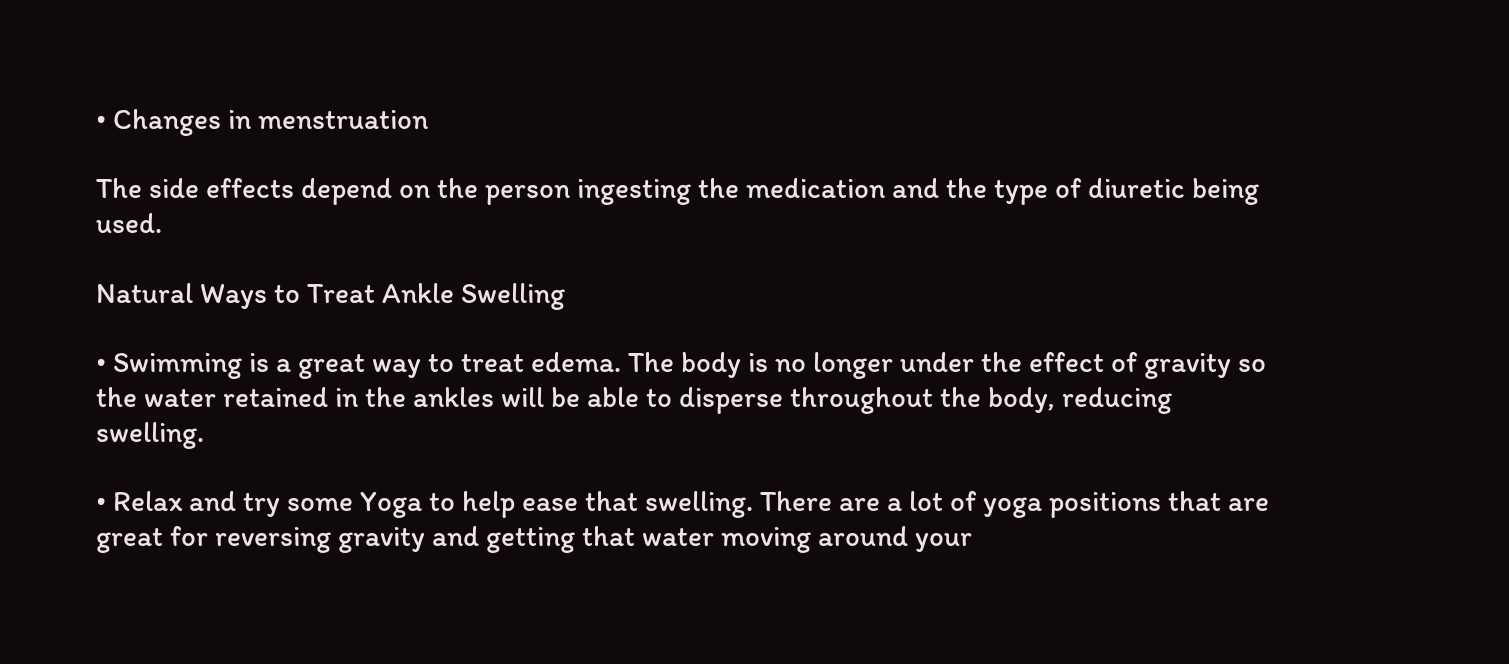• Changes in menstruation

The side effects depend on the person ingesting the medication and the type of diuretic being used.

Natural Ways to Treat Ankle Swelling

• Swimming is a great way to treat edema. The body is no longer under the effect of gravity so the water retained in the ankles will be able to disperse throughout the body, reducing swelling.

• Relax and try some Yoga to help ease that swelling. There are a lot of yoga positions that are great for reversing gravity and getting that water moving around your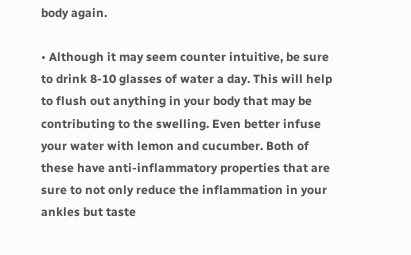body again.

• Although it may seem counter intuitive, be sure to drink 8-10 glasses of water a day. This will help to flush out anything in your body that may be contributing to the swelling. Even better infuse your water with lemon and cucumber. Both of these have anti-inflammatory properties that are sure to not only reduce the inflammation in your ankles but taste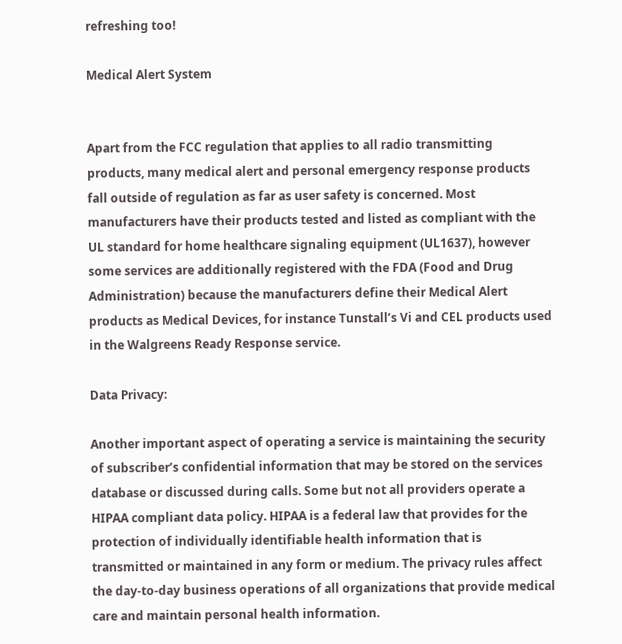refreshing too!

Medical Alert System


Apart from the FCC regulation that applies to all radio transmitting products, many medical alert and personal emergency response products fall outside of regulation as far as user safety is concerned. Most manufacturers have their products tested and listed as compliant with the UL standard for home healthcare signaling equipment (UL1637), however some services are additionally registered with the FDA (Food and Drug Administration) because the manufacturers define their Medical Alert products as Medical Devices, for instance Tunstall’s Vi and CEL products used in the Walgreens Ready Response service.

Data Privacy:

Another important aspect of operating a service is maintaining the security of subscriber’s confidential information that may be stored on the services database or discussed during calls. Some but not all providers operate a HIPAA compliant data policy. HIPAA is a federal law that provides for the protection of individually identifiable health information that is transmitted or maintained in any form or medium. The privacy rules affect the day-to-day business operations of all organizations that provide medical care and maintain personal health information.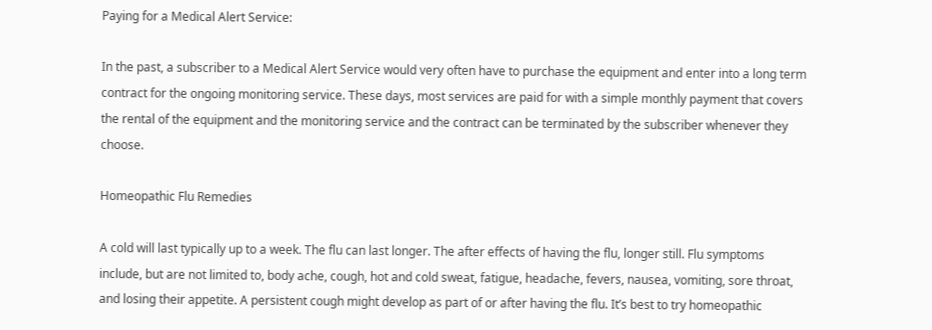Paying for a Medical Alert Service:

In the past, a subscriber to a Medical Alert Service would very often have to purchase the equipment and enter into a long term contract for the ongoing monitoring service. These days, most services are paid for with a simple monthly payment that covers the rental of the equipment and the monitoring service and the contract can be terminated by the subscriber whenever they choose.

Homeopathic Flu Remedies

A cold will last typically up to a week. The flu can last longer. The after effects of having the flu, longer still. Flu symptoms include, but are not limited to, body ache, cough, hot and cold sweat, fatigue, headache, fevers, nausea, vomiting, sore throat, and losing their appetite. A persistent cough might develop as part of or after having the flu. It’s best to try homeopathic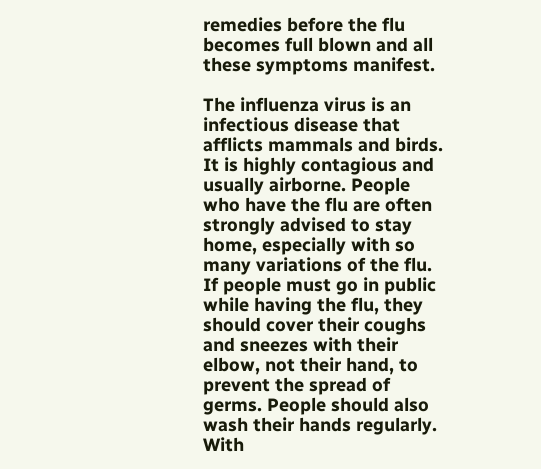remedies before the flu becomes full blown and all these symptoms manifest.

The influenza virus is an infectious disease that afflicts mammals and birds. It is highly contagious and usually airborne. People who have the flu are often strongly advised to stay home, especially with so many variations of the flu. If people must go in public while having the flu, they should cover their coughs and sneezes with their elbow, not their hand, to prevent the spread of germs. People should also wash their hands regularly. With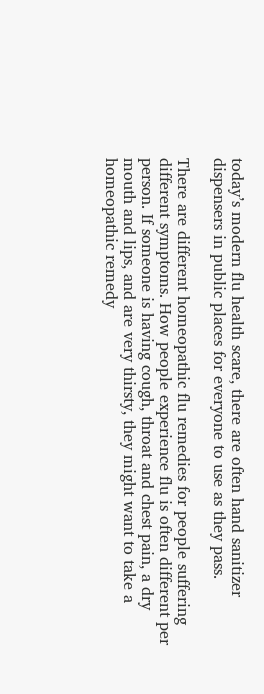today’s modern flu health scare, there are often hand sanitizer dispensers in public places for everyone to use as they pass.

There are different homeopathic flu remedies for people suffering different symptoms. How people experience flu is often different per person. If someone is having cough, throat and chest pain, a dry mouth and lips, and are very thirsty, they might want to take a homeopathic remedy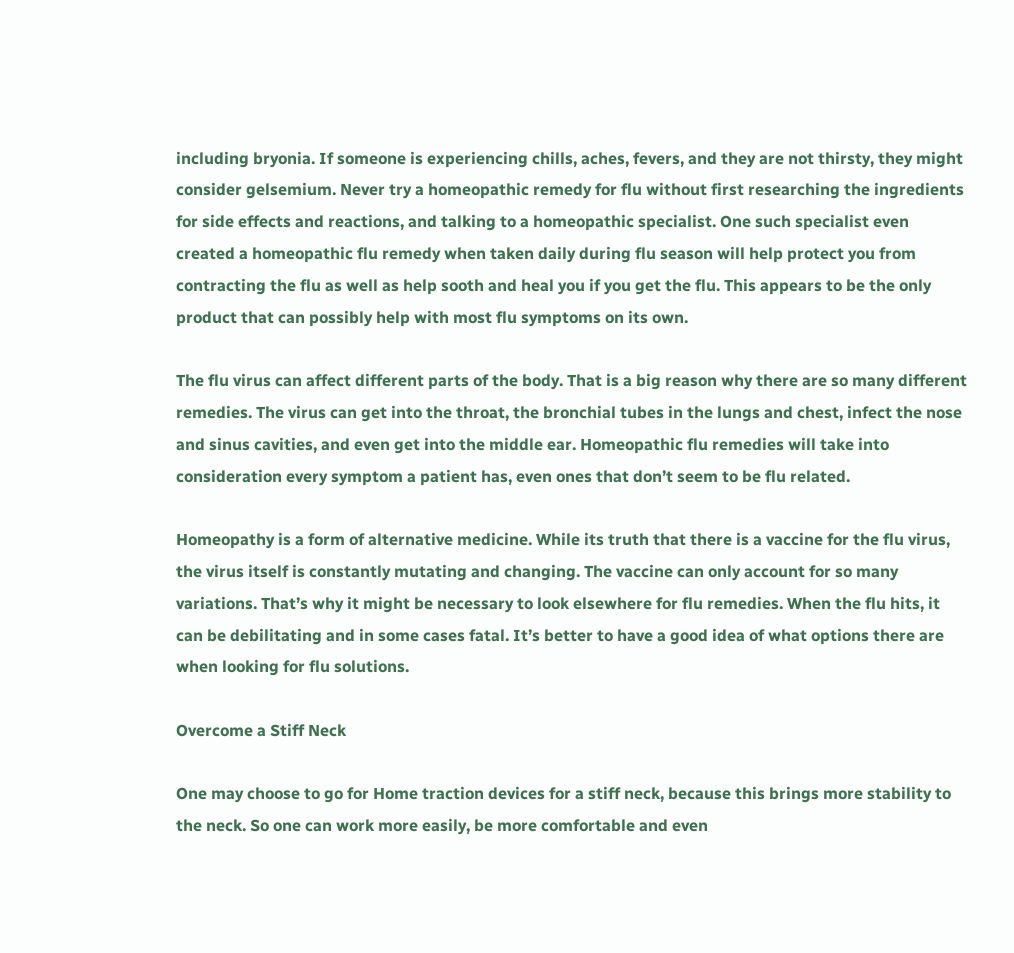including bryonia. If someone is experiencing chills, aches, fevers, and they are not thirsty, they might consider gelsemium. Never try a homeopathic remedy for flu without first researching the ingredients for side effects and reactions, and talking to a homeopathic specialist. One such specialist even created a homeopathic flu remedy when taken daily during flu season will help protect you from contracting the flu as well as help sooth and heal you if you get the flu. This appears to be the only product that can possibly help with most flu symptoms on its own.

The flu virus can affect different parts of the body. That is a big reason why there are so many different remedies. The virus can get into the throat, the bronchial tubes in the lungs and chest, infect the nose and sinus cavities, and even get into the middle ear. Homeopathic flu remedies will take into consideration every symptom a patient has, even ones that don’t seem to be flu related.

Homeopathy is a form of alternative medicine. While its truth that there is a vaccine for the flu virus, the virus itself is constantly mutating and changing. The vaccine can only account for so many variations. That’s why it might be necessary to look elsewhere for flu remedies. When the flu hits, it can be debilitating and in some cases fatal. It’s better to have a good idea of what options there are when looking for flu solutions.

Overcome a Stiff Neck

One may choose to go for Home traction devices for a stiff neck, because this brings more stability to the neck. So one can work more easily, be more comfortable and even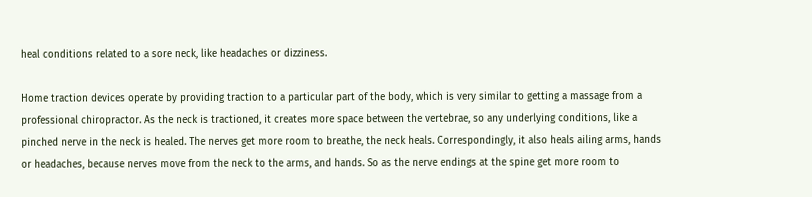heal conditions related to a sore neck, like headaches or dizziness.

Home traction devices operate by providing traction to a particular part of the body, which is very similar to getting a massage from a professional chiropractor. As the neck is tractioned, it creates more space between the vertebrae, so any underlying conditions, like a pinched nerve in the neck is healed. The nerves get more room to breathe, the neck heals. Correspondingly, it also heals ailing arms, hands or headaches, because nerves move from the neck to the arms, and hands. So as the nerve endings at the spine get more room to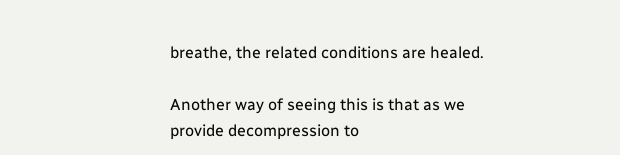breathe, the related conditions are healed.

Another way of seeing this is that as we provide decompression to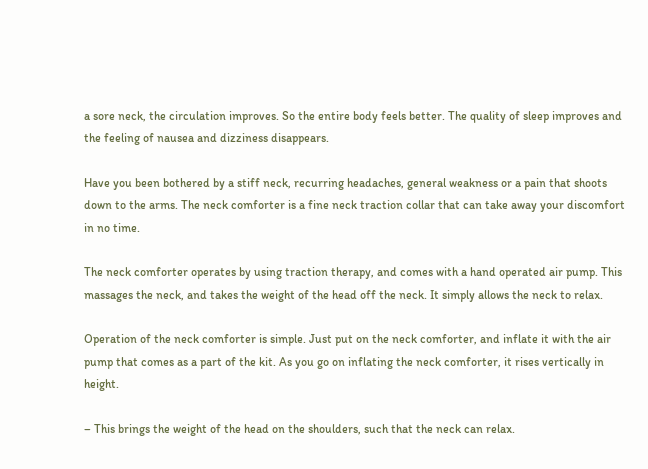a sore neck, the circulation improves. So the entire body feels better. The quality of sleep improves and the feeling of nausea and dizziness disappears.

Have you been bothered by a stiff neck, recurring headaches, general weakness or a pain that shoots down to the arms. The neck comforter is a fine neck traction collar that can take away your discomfort in no time.

The neck comforter operates by using traction therapy, and comes with a hand operated air pump. This massages the neck, and takes the weight of the head off the neck. It simply allows the neck to relax.

Operation of the neck comforter is simple. Just put on the neck comforter, and inflate it with the air pump that comes as a part of the kit. As you go on inflating the neck comforter, it rises vertically in height.

– This brings the weight of the head on the shoulders, such that the neck can relax.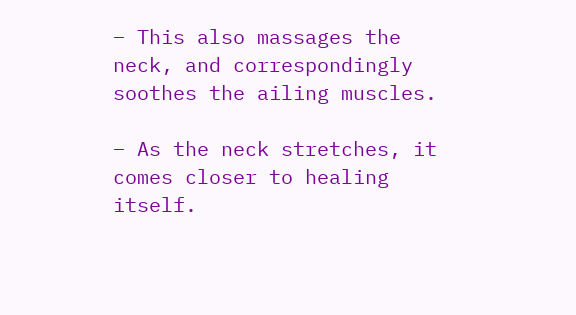– This also massages the neck, and correspondingly soothes the ailing muscles.

– As the neck stretches, it comes closer to healing itself.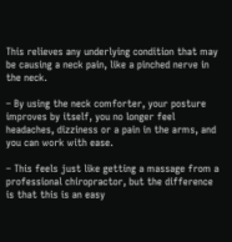This relieves any underlying condition that may be causing a neck pain, like a pinched nerve in the neck.

– By using the neck comforter, your posture improves by itself, you no longer feel headaches, dizziness or a pain in the arms, and you can work with ease.

– This feels just like getting a massage from a professional chiropractor, but the difference is that this is an easy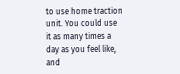to use home traction unit. You could use it as many times a day as you feel like, and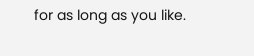for as long as you like.